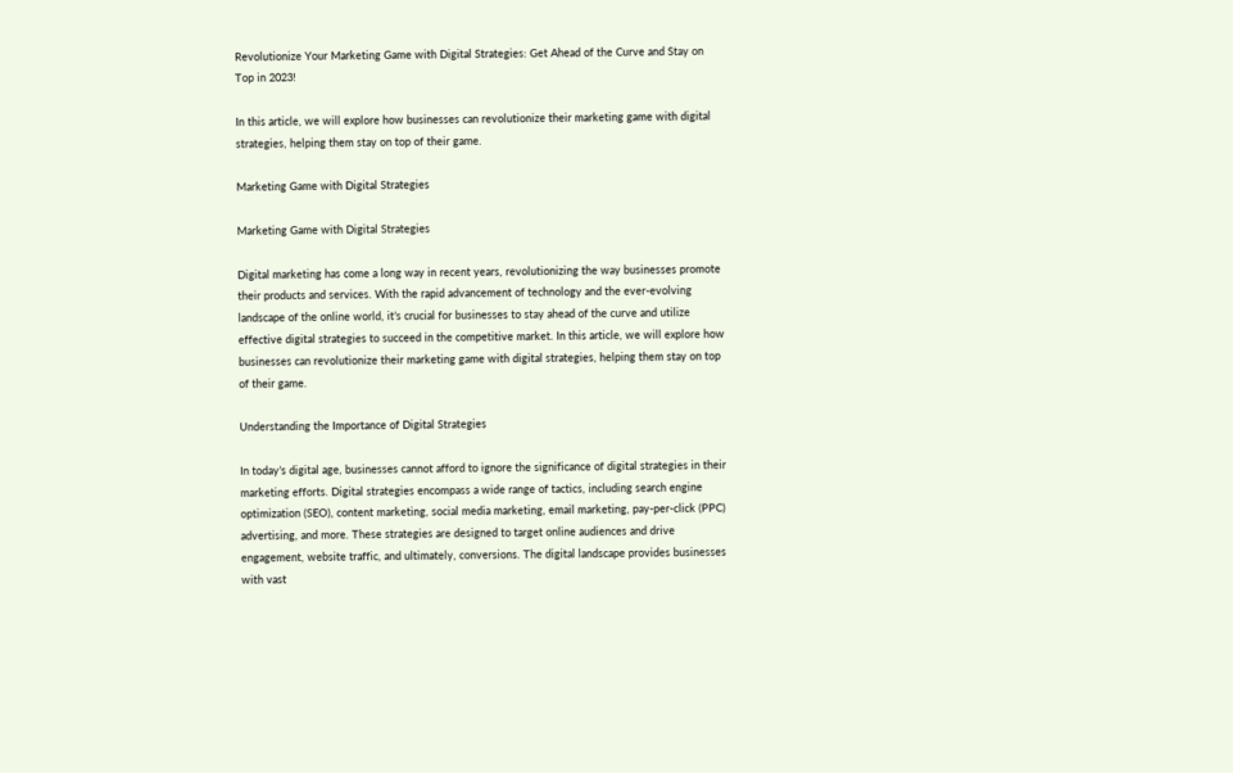Revolutionize Your Marketing Game with Digital Strategies: Get Ahead of the Curve and Stay on Top in 2023!

In this article, we will explore how businesses can revolutionize their marketing game with digital strategies, helping them stay on top of their game.

Marketing Game with Digital Strategies

Marketing Game with Digital Strategies

Digital marketing has come a long way in recent years, revolutionizing the way businesses promote their products and services. With the rapid advancement of technology and the ever-evolving landscape of the online world, it’s crucial for businesses to stay ahead of the curve and utilize effective digital strategies to succeed in the competitive market. In this article, we will explore how businesses can revolutionize their marketing game with digital strategies, helping them stay on top of their game.

Understanding the Importance of Digital Strategies

In today’s digital age, businesses cannot afford to ignore the significance of digital strategies in their marketing efforts. Digital strategies encompass a wide range of tactics, including search engine optimization (SEO), content marketing, social media marketing, email marketing, pay-per-click (PPC) advertising, and more. These strategies are designed to target online audiences and drive engagement, website traffic, and ultimately, conversions. The digital landscape provides businesses with vast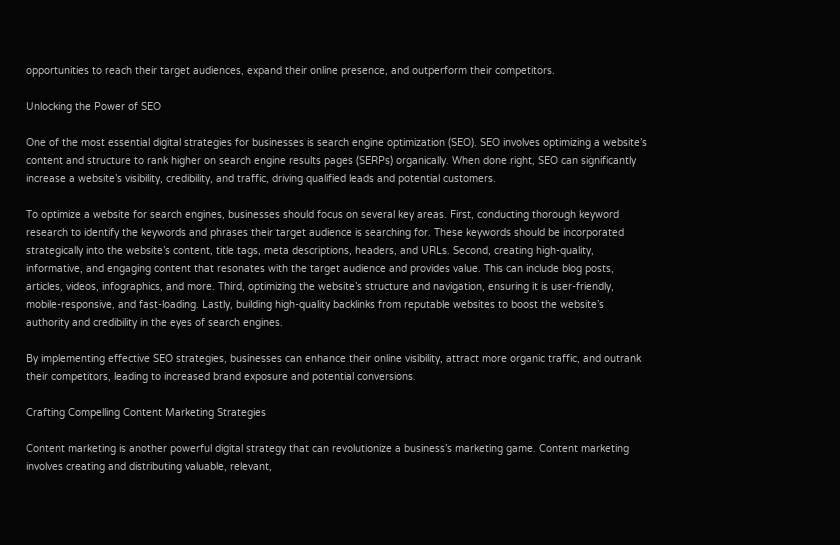opportunities to reach their target audiences, expand their online presence, and outperform their competitors.

Unlocking the Power of SEO

One of the most essential digital strategies for businesses is search engine optimization (SEO). SEO involves optimizing a website’s content and structure to rank higher on search engine results pages (SERPs) organically. When done right, SEO can significantly increase a website’s visibility, credibility, and traffic, driving qualified leads and potential customers.

To optimize a website for search engines, businesses should focus on several key areas. First, conducting thorough keyword research to identify the keywords and phrases their target audience is searching for. These keywords should be incorporated strategically into the website’s content, title tags, meta descriptions, headers, and URLs. Second, creating high-quality, informative, and engaging content that resonates with the target audience and provides value. This can include blog posts, articles, videos, infographics, and more. Third, optimizing the website’s structure and navigation, ensuring it is user-friendly, mobile-responsive, and fast-loading. Lastly, building high-quality backlinks from reputable websites to boost the website’s authority and credibility in the eyes of search engines.

By implementing effective SEO strategies, businesses can enhance their online visibility, attract more organic traffic, and outrank their competitors, leading to increased brand exposure and potential conversions.

Crafting Compelling Content Marketing Strategies

Content marketing is another powerful digital strategy that can revolutionize a business’s marketing game. Content marketing involves creating and distributing valuable, relevant,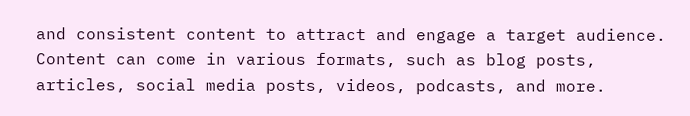and consistent content to attract and engage a target audience. Content can come in various formats, such as blog posts, articles, social media posts, videos, podcasts, and more.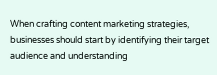When crafting content marketing strategies, businesses should start by identifying their target audience and understanding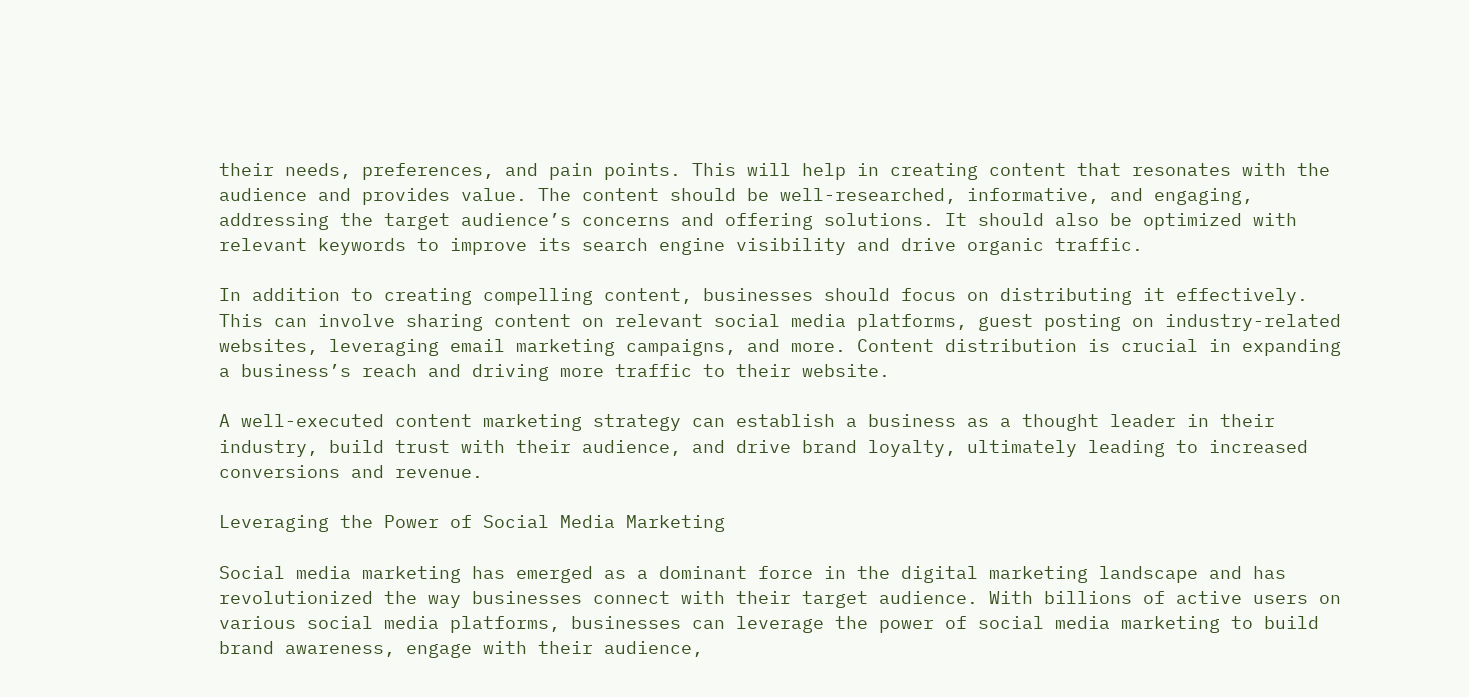their needs, preferences, and pain points. This will help in creating content that resonates with the audience and provides value. The content should be well-researched, informative, and engaging, addressing the target audience’s concerns and offering solutions. It should also be optimized with relevant keywords to improve its search engine visibility and drive organic traffic.

In addition to creating compelling content, businesses should focus on distributing it effectively. This can involve sharing content on relevant social media platforms, guest posting on industry-related websites, leveraging email marketing campaigns, and more. Content distribution is crucial in expanding a business’s reach and driving more traffic to their website.

A well-executed content marketing strategy can establish a business as a thought leader in their industry, build trust with their audience, and drive brand loyalty, ultimately leading to increased conversions and revenue.

Leveraging the Power of Social Media Marketing

Social media marketing has emerged as a dominant force in the digital marketing landscape and has revolutionized the way businesses connect with their target audience. With billions of active users on various social media platforms, businesses can leverage the power of social media marketing to build brand awareness, engage with their audience,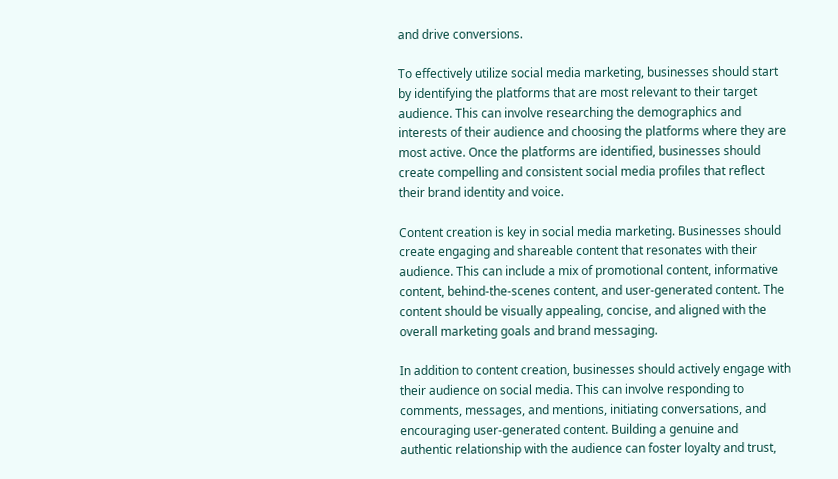and drive conversions.

To effectively utilize social media marketing, businesses should start by identifying the platforms that are most relevant to their target audience. This can involve researching the demographics and interests of their audience and choosing the platforms where they are most active. Once the platforms are identified, businesses should create compelling and consistent social media profiles that reflect their brand identity and voice.

Content creation is key in social media marketing. Businesses should create engaging and shareable content that resonates with their audience. This can include a mix of promotional content, informative content, behind-the-scenes content, and user-generated content. The content should be visually appealing, concise, and aligned with the overall marketing goals and brand messaging.

In addition to content creation, businesses should actively engage with their audience on social media. This can involve responding to comments, messages, and mentions, initiating conversations, and encouraging user-generated content. Building a genuine and authentic relationship with the audience can foster loyalty and trust,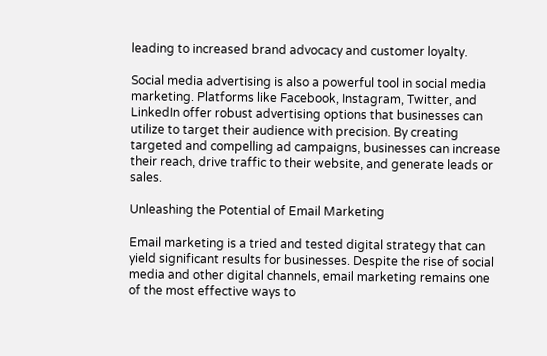leading to increased brand advocacy and customer loyalty.

Social media advertising is also a powerful tool in social media marketing. Platforms like Facebook, Instagram, Twitter, and LinkedIn offer robust advertising options that businesses can utilize to target their audience with precision. By creating targeted and compelling ad campaigns, businesses can increase their reach, drive traffic to their website, and generate leads or sales.

Unleashing the Potential of Email Marketing

Email marketing is a tried and tested digital strategy that can yield significant results for businesses. Despite the rise of social media and other digital channels, email marketing remains one of the most effective ways to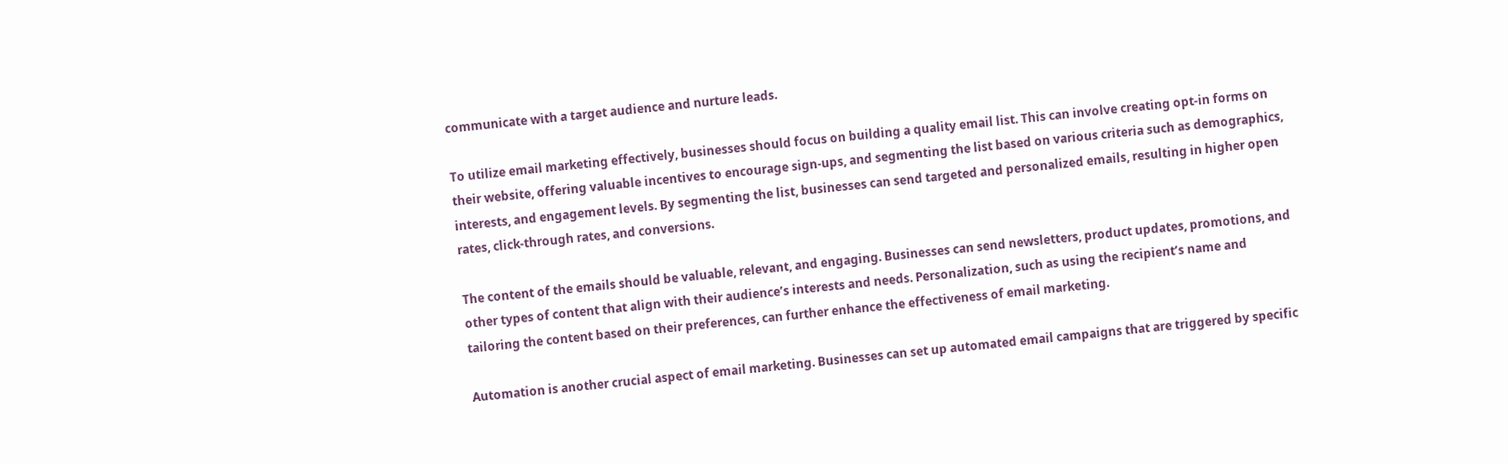communicate with a target audience and nurture leads.

To utilize email marketing effectively, businesses should focus on building a quality email list. This can involve creating opt-in forms on their website, offering valuable incentives to encourage sign-ups, and segmenting the list based on various criteria such as demographics, interests, and engagement levels. By segmenting the list, businesses can send targeted and personalized emails, resulting in higher open rates, click-through rates, and conversions.

The content of the emails should be valuable, relevant, and engaging. Businesses can send newsletters, product updates, promotions, and other types of content that align with their audience’s interests and needs. Personalization, such as using the recipient’s name and tailoring the content based on their preferences, can further enhance the effectiveness of email marketing.

Automation is another crucial aspect of email marketing. Businesses can set up automated email campaigns that are triggered by specific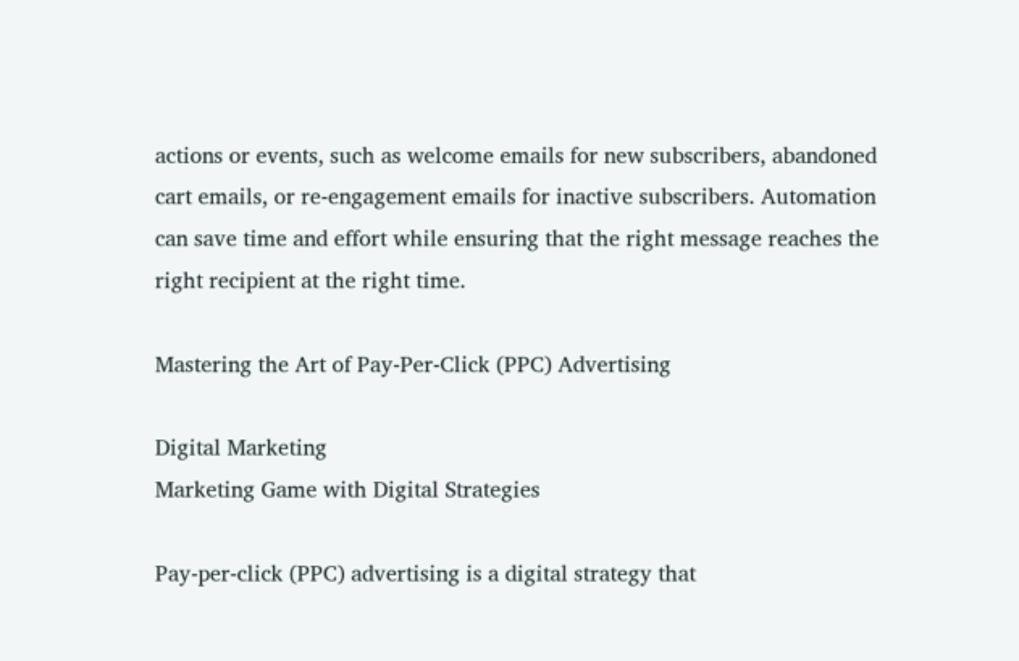actions or events, such as welcome emails for new subscribers, abandoned cart emails, or re-engagement emails for inactive subscribers. Automation can save time and effort while ensuring that the right message reaches the right recipient at the right time.

Mastering the Art of Pay-Per-Click (PPC) Advertising

Digital Marketing
Marketing Game with Digital Strategies

Pay-per-click (PPC) advertising is a digital strategy that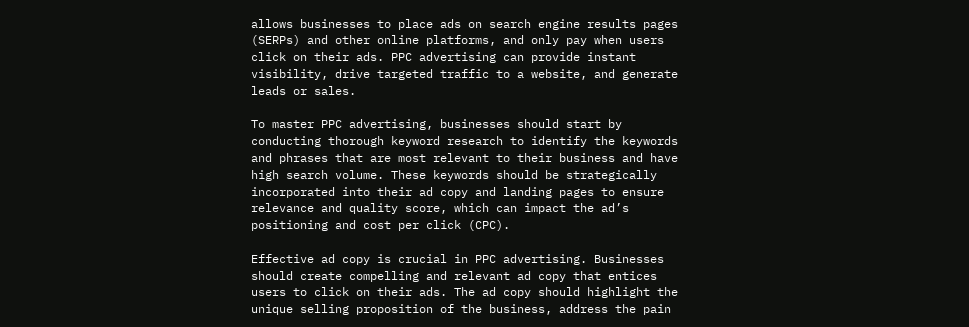allows businesses to place ads on search engine results pages (SERPs) and other online platforms, and only pay when users click on their ads. PPC advertising can provide instant visibility, drive targeted traffic to a website, and generate leads or sales.

To master PPC advertising, businesses should start by conducting thorough keyword research to identify the keywords and phrases that are most relevant to their business and have high search volume. These keywords should be strategically incorporated into their ad copy and landing pages to ensure relevance and quality score, which can impact the ad’s positioning and cost per click (CPC).

Effective ad copy is crucial in PPC advertising. Businesses should create compelling and relevant ad copy that entices users to click on their ads. The ad copy should highlight the unique selling proposition of the business, address the pain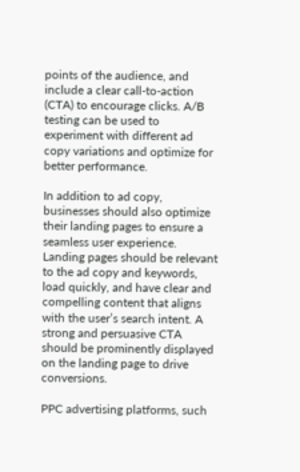points of the audience, and include a clear call-to-action (CTA) to encourage clicks. A/B testing can be used to experiment with different ad copy variations and optimize for better performance.

In addition to ad copy, businesses should also optimize their landing pages to ensure a seamless user experience. Landing pages should be relevant to the ad copy and keywords, load quickly, and have clear and compelling content that aligns with the user’s search intent. A strong and persuasive CTA should be prominently displayed on the landing page to drive conversions.

PPC advertising platforms, such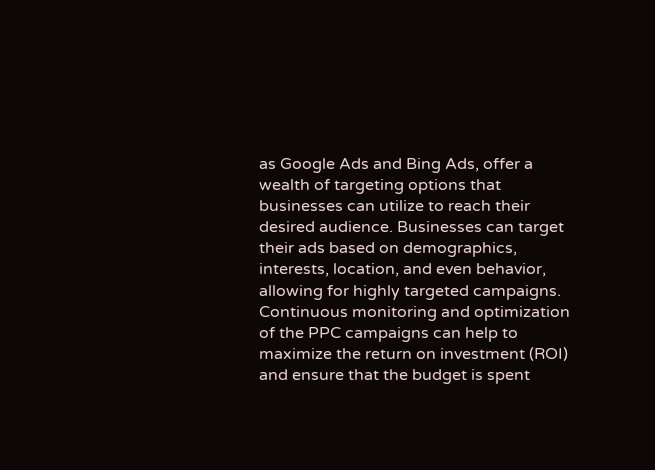as Google Ads and Bing Ads, offer a wealth of targeting options that businesses can utilize to reach their desired audience. Businesses can target their ads based on demographics, interests, location, and even behavior, allowing for highly targeted campaigns. Continuous monitoring and optimization of the PPC campaigns can help to maximize the return on investment (ROI) and ensure that the budget is spent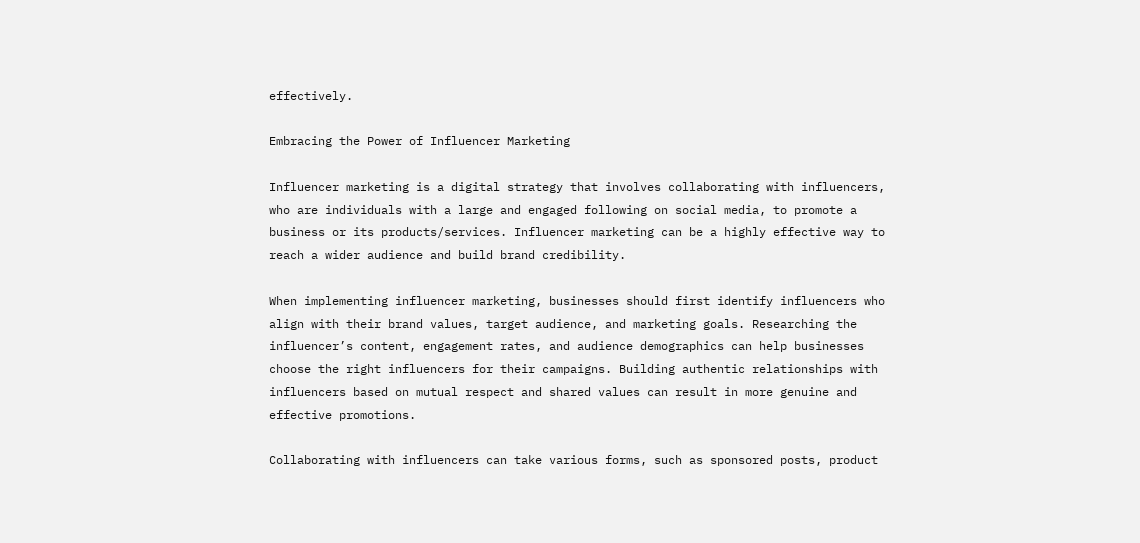effectively.

Embracing the Power of Influencer Marketing

Influencer marketing is a digital strategy that involves collaborating with influencers, who are individuals with a large and engaged following on social media, to promote a business or its products/services. Influencer marketing can be a highly effective way to reach a wider audience and build brand credibility.

When implementing influencer marketing, businesses should first identify influencers who align with their brand values, target audience, and marketing goals. Researching the influencer’s content, engagement rates, and audience demographics can help businesses choose the right influencers for their campaigns. Building authentic relationships with influencers based on mutual respect and shared values can result in more genuine and effective promotions.

Collaborating with influencers can take various forms, such as sponsored posts, product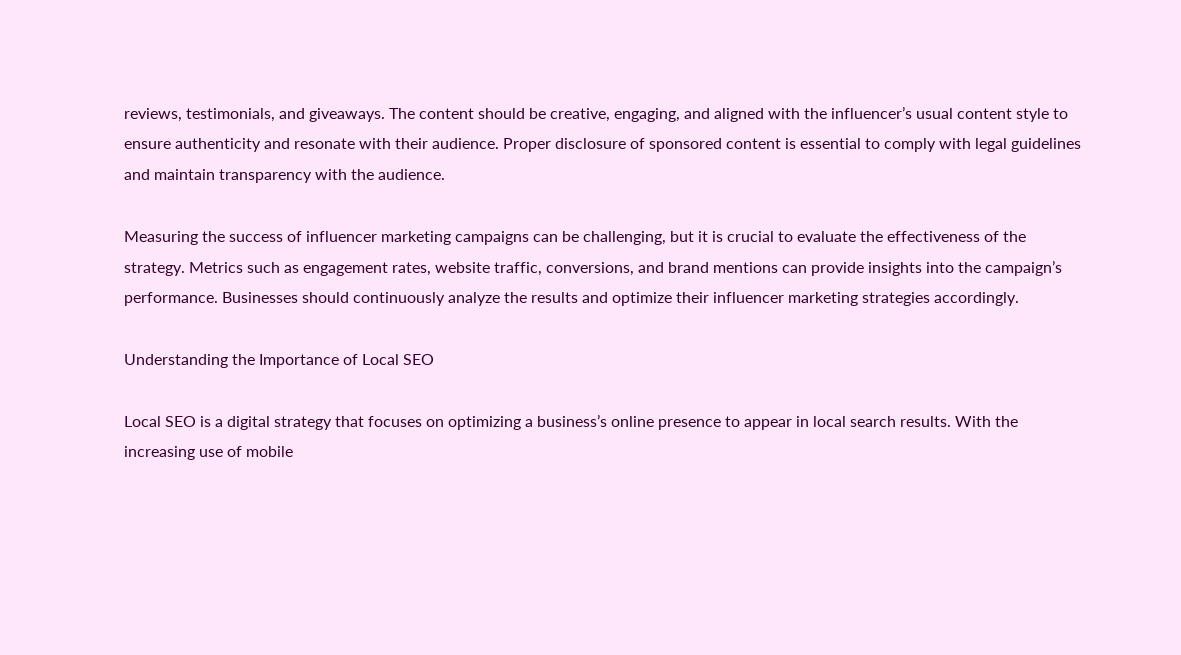reviews, testimonials, and giveaways. The content should be creative, engaging, and aligned with the influencer’s usual content style to ensure authenticity and resonate with their audience. Proper disclosure of sponsored content is essential to comply with legal guidelines and maintain transparency with the audience.

Measuring the success of influencer marketing campaigns can be challenging, but it is crucial to evaluate the effectiveness of the strategy. Metrics such as engagement rates, website traffic, conversions, and brand mentions can provide insights into the campaign’s performance. Businesses should continuously analyze the results and optimize their influencer marketing strategies accordingly.

Understanding the Importance of Local SEO

Local SEO is a digital strategy that focuses on optimizing a business’s online presence to appear in local search results. With the increasing use of mobile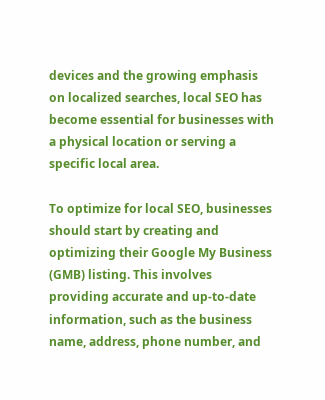devices and the growing emphasis on localized searches, local SEO has become essential for businesses with a physical location or serving a specific local area.

To optimize for local SEO, businesses should start by creating and optimizing their Google My Business (GMB) listing. This involves providing accurate and up-to-date information, such as the business name, address, phone number, and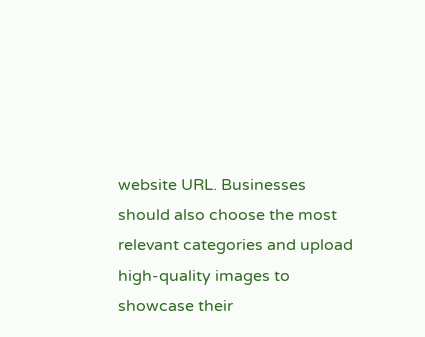website URL. Businesses should also choose the most relevant categories and upload high-quality images to showcase their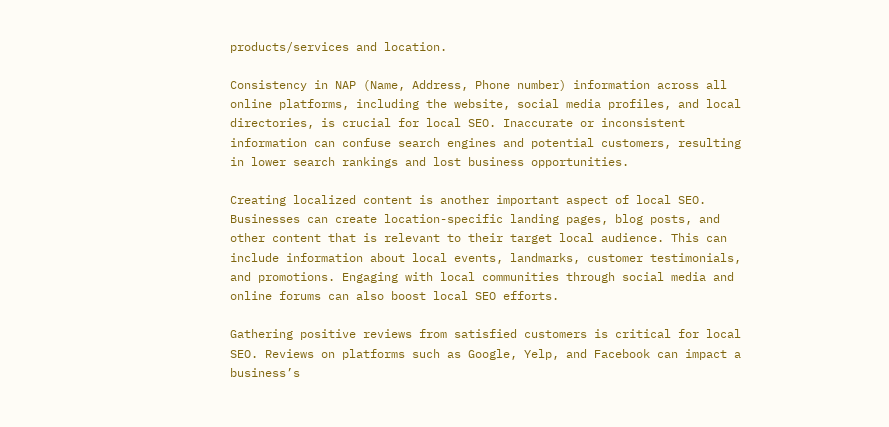products/services and location.

Consistency in NAP (Name, Address, Phone number) information across all online platforms, including the website, social media profiles, and local directories, is crucial for local SEO. Inaccurate or inconsistent information can confuse search engines and potential customers, resulting in lower search rankings and lost business opportunities.

Creating localized content is another important aspect of local SEO. Businesses can create location-specific landing pages, blog posts, and other content that is relevant to their target local audience. This can include information about local events, landmarks, customer testimonials, and promotions. Engaging with local communities through social media and online forums can also boost local SEO efforts.

Gathering positive reviews from satisfied customers is critical for local SEO. Reviews on platforms such as Google, Yelp, and Facebook can impact a business’s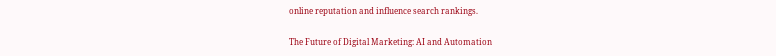online reputation and influence search rankings.

The Future of Digital Marketing: AI and Automation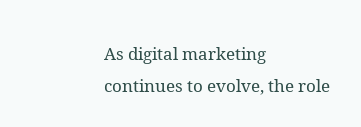As digital marketing continues to evolve, the role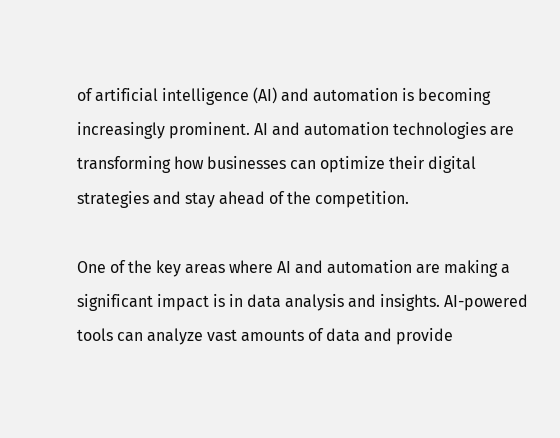of artificial intelligence (AI) and automation is becoming increasingly prominent. AI and automation technologies are transforming how businesses can optimize their digital strategies and stay ahead of the competition.

One of the key areas where AI and automation are making a significant impact is in data analysis and insights. AI-powered tools can analyze vast amounts of data and provide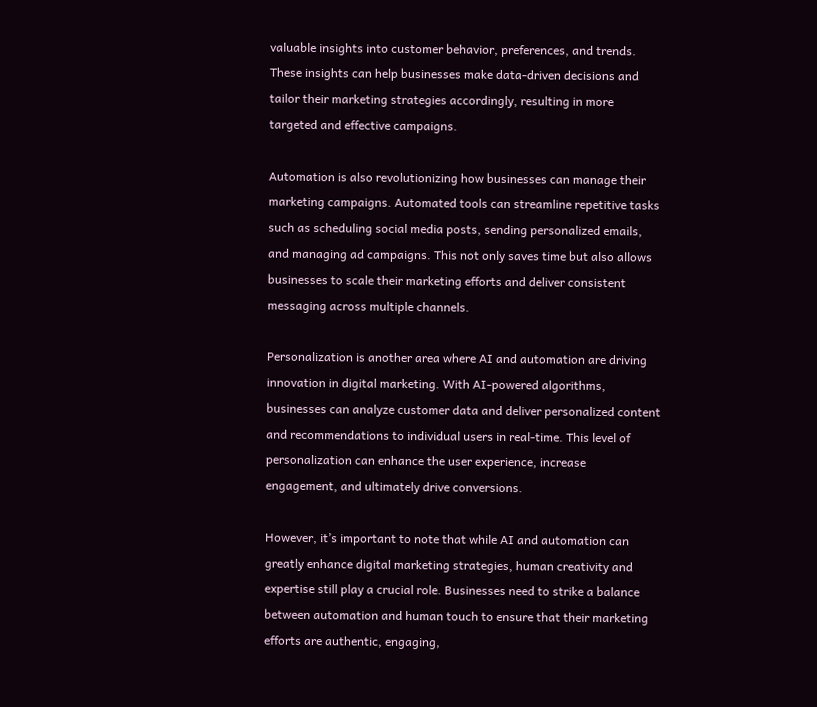valuable insights into customer behavior, preferences, and trends. These insights can help businesses make data-driven decisions and tailor their marketing strategies accordingly, resulting in more targeted and effective campaigns.

Automation is also revolutionizing how businesses can manage their marketing campaigns. Automated tools can streamline repetitive tasks such as scheduling social media posts, sending personalized emails, and managing ad campaigns. This not only saves time but also allows businesses to scale their marketing efforts and deliver consistent messaging across multiple channels.

Personalization is another area where AI and automation are driving innovation in digital marketing. With AI-powered algorithms, businesses can analyze customer data and deliver personalized content and recommendations to individual users in real-time. This level of personalization can enhance the user experience, increase engagement, and ultimately drive conversions.

However, it’s important to note that while AI and automation can greatly enhance digital marketing strategies, human creativity and expertise still play a crucial role. Businesses need to strike a balance between automation and human touch to ensure that their marketing efforts are authentic, engaging,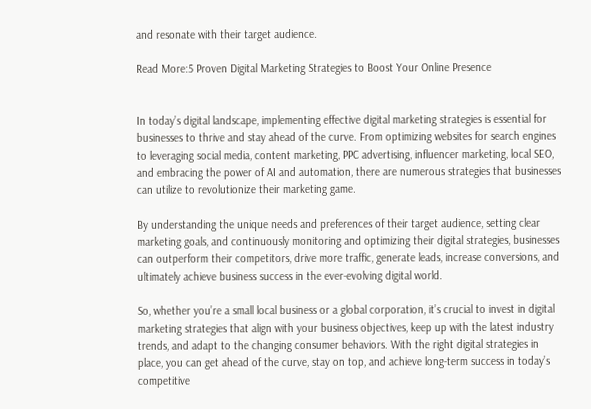and resonate with their target audience.

Read More:5 Proven Digital Marketing Strategies to Boost Your Online Presence


In today’s digital landscape, implementing effective digital marketing strategies is essential for businesses to thrive and stay ahead of the curve. From optimizing websites for search engines to leveraging social media, content marketing, PPC advertising, influencer marketing, local SEO, and embracing the power of AI and automation, there are numerous strategies that businesses can utilize to revolutionize their marketing game.

By understanding the unique needs and preferences of their target audience, setting clear marketing goals, and continuously monitoring and optimizing their digital strategies, businesses can outperform their competitors, drive more traffic, generate leads, increase conversions, and ultimately achieve business success in the ever-evolving digital world.

So, whether you’re a small local business or a global corporation, it’s crucial to invest in digital marketing strategies that align with your business objectives, keep up with the latest industry trends, and adapt to the changing consumer behaviors. With the right digital strategies in place, you can get ahead of the curve, stay on top, and achieve long-term success in today’s competitive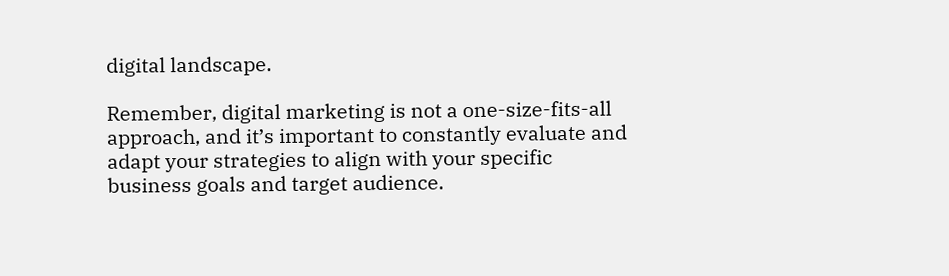digital landscape.

Remember, digital marketing is not a one-size-fits-all approach, and it’s important to constantly evaluate and adapt your strategies to align with your specific business goals and target audience.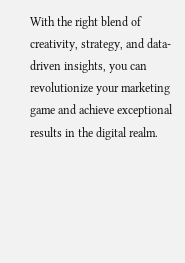With the right blend of creativity, strategy, and data-driven insights, you can revolutionize your marketing game and achieve exceptional results in the digital realm.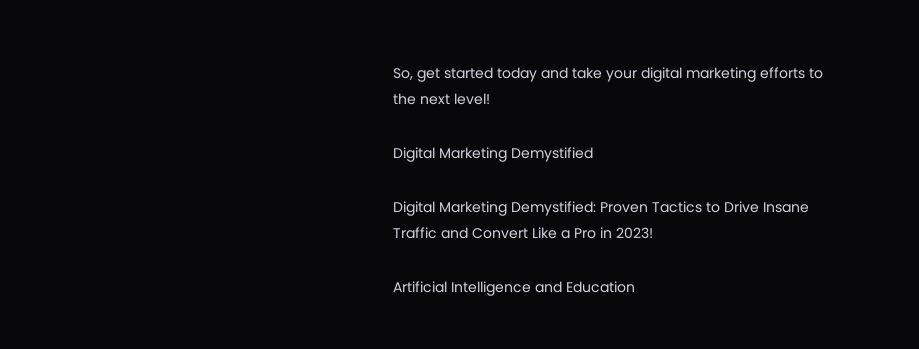So, get started today and take your digital marketing efforts to the next level!

Digital Marketing Demystified

Digital Marketing Demystified: Proven Tactics to Drive Insane Traffic and Convert Like a Pro in 2023!

Artificial Intelligence and Education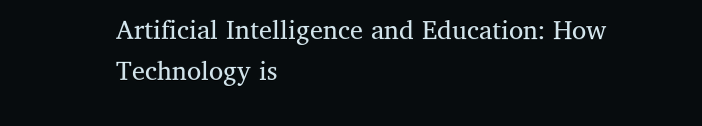Artificial Intelligence and Education: How Technology is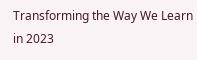Transforming the Way We Learn in 2023